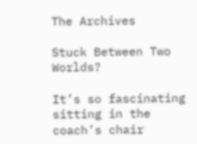The Archives

Stuck Between Two Worlds?

It’s so fascinating sitting in the coach’s chair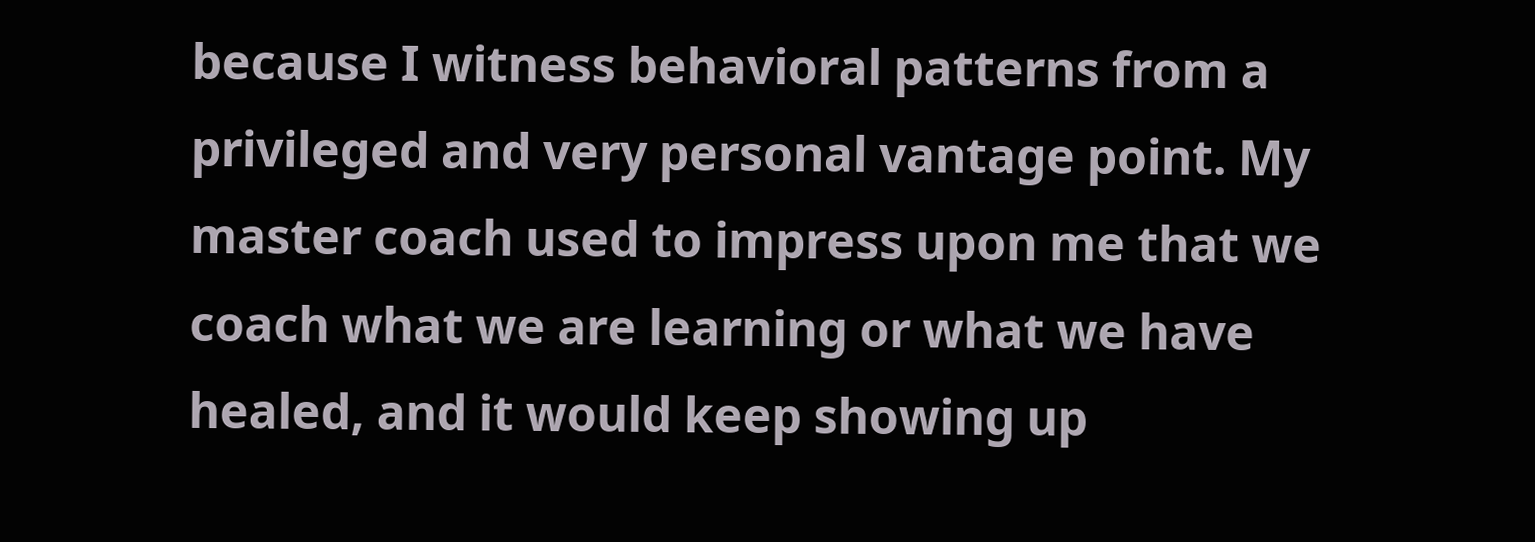because I witness behavioral patterns from a privileged and very personal vantage point. My master coach used to impress upon me that we coach what we are learning or what we have healed, and it would keep showing up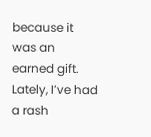because it was an earned gift. Lately, I’ve had a rash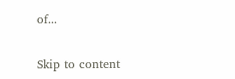of...


Skip to content